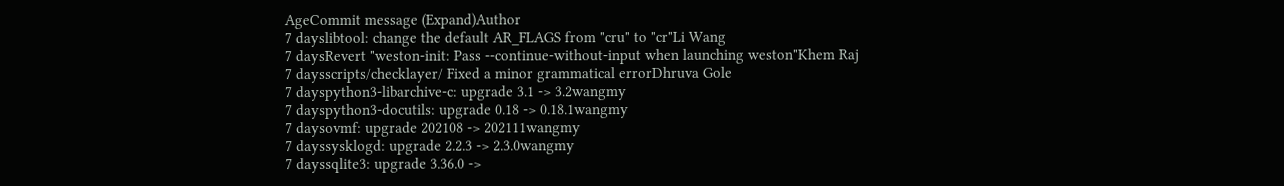AgeCommit message (Expand)Author
7 dayslibtool: change the default AR_FLAGS from "cru" to "cr"Li Wang
7 daysRevert "weston-init: Pass --continue-without-input when launching weston"Khem Raj
7 daysscripts/checklayer/ Fixed a minor grammatical errorDhruva Gole
7 dayspython3-libarchive-c: upgrade 3.1 -> 3.2wangmy
7 dayspython3-docutils: upgrade 0.18 -> 0.18.1wangmy
7 daysovmf: upgrade 202108 -> 202111wangmy
7 dayssysklogd: upgrade 2.2.3 -> 2.3.0wangmy
7 dayssqlite3: upgrade 3.36.0 ->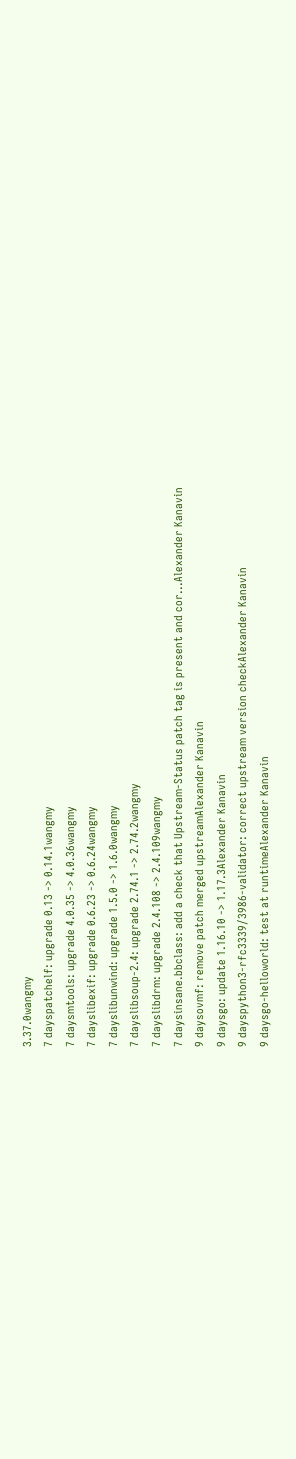3.37.0wangmy
7 dayspatchelf: upgrade 0.13 -> 0.14.1wangmy
7 daysmtools: upgrade 4.0.35 -> 4.0.36wangmy
7 dayslibexif: upgrade 0.6.23 -> 0.6.24wangmy
7 dayslibunwind: upgrade 1.5.0 -> 1.6.0wangmy
7 dayslibsoup-2.4: upgrade 2.74.1 -> 2.74.2wangmy
7 dayslibdrm: upgrade 2.4.108 -> 2.4.109wangmy
7 daysinsane.bbclass: add a check that Upstream-Status patch tag is present and cor...Alexander Kanavin
9 daysovmf: remove patch merged upstreamAlexander Kanavin
9 daysgo: update 1.16.10 -> 1.17.3Alexander Kanavin
9 dayspython3-rfc3339/3986-validator: correct upstream version checkAlexander Kanavin
9 daysgo-helloworld: test at runtimeAlexander Kanavin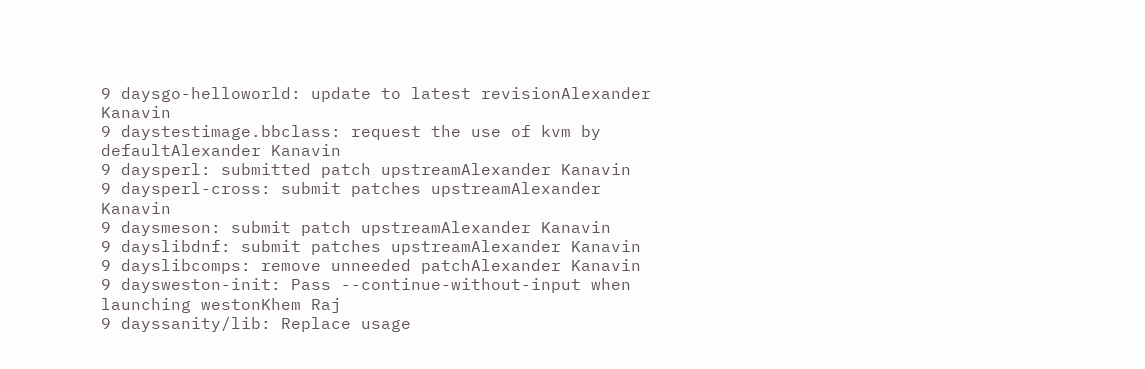9 daysgo-helloworld: update to latest revisionAlexander Kanavin
9 daystestimage.bbclass: request the use of kvm by defaultAlexander Kanavin
9 daysperl: submitted patch upstreamAlexander Kanavin
9 daysperl-cross: submit patches upstreamAlexander Kanavin
9 daysmeson: submit patch upstreamAlexander Kanavin
9 dayslibdnf: submit patches upstreamAlexander Kanavin
9 dayslibcomps: remove unneeded patchAlexander Kanavin
9 daysweston-init: Pass --continue-without-input when launching westonKhem Raj
9 dayssanity/lib: Replace usage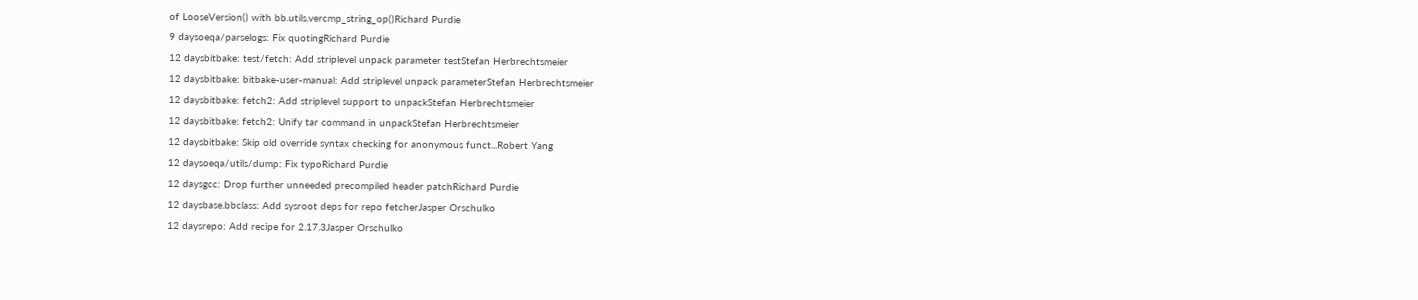of LooseVersion() with bb.utils.vercmp_string_op()Richard Purdie
9 daysoeqa/parselogs: Fix quotingRichard Purdie
12 daysbitbake: test/fetch: Add striplevel unpack parameter testStefan Herbrechtsmeier
12 daysbitbake: bitbake-user-manual: Add striplevel unpack parameterStefan Herbrechtsmeier
12 daysbitbake: fetch2: Add striplevel support to unpackStefan Herbrechtsmeier
12 daysbitbake: fetch2: Unify tar command in unpackStefan Herbrechtsmeier
12 daysbitbake: Skip old override syntax checking for anonymous funct...Robert Yang
12 daysoeqa/utils/dump: Fix typoRichard Purdie
12 daysgcc: Drop further unneeded precompiled header patchRichard Purdie
12 daysbase.bbclass: Add sysroot deps for repo fetcherJasper Orschulko
12 daysrepo: Add recipe for 2.17.3Jasper Orschulko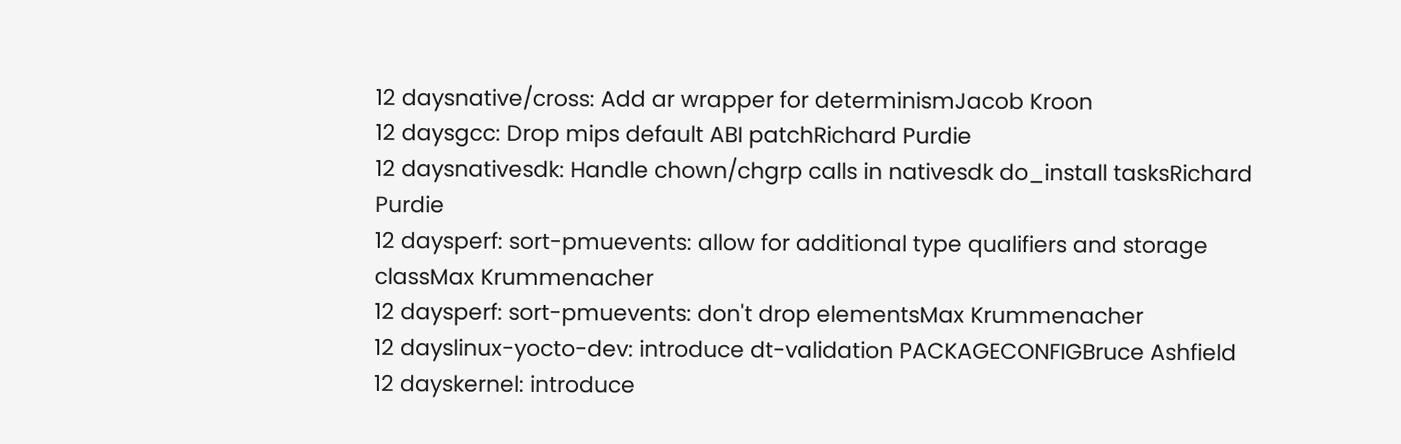12 daysnative/cross: Add ar wrapper for determinismJacob Kroon
12 daysgcc: Drop mips default ABI patchRichard Purdie
12 daysnativesdk: Handle chown/chgrp calls in nativesdk do_install tasksRichard Purdie
12 daysperf: sort-pmuevents: allow for additional type qualifiers and storage classMax Krummenacher
12 daysperf: sort-pmuevents: don't drop elementsMax Krummenacher
12 dayslinux-yocto-dev: introduce dt-validation PACKAGECONFIGBruce Ashfield
12 dayskernel: introduce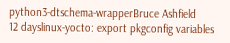python3-dtschema-wrapperBruce Ashfield
12 dayslinux-yocto: export pkgconfig variables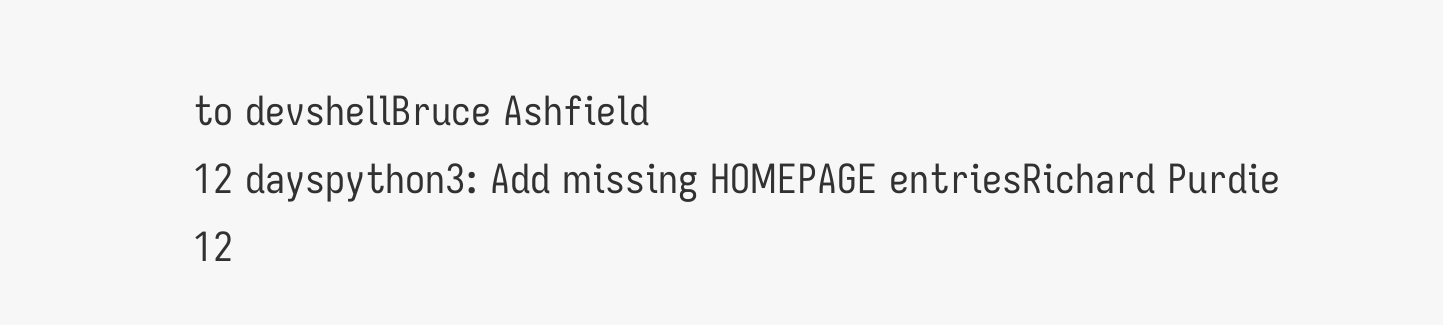to devshellBruce Ashfield
12 dayspython3: Add missing HOMEPAGE entriesRichard Purdie
12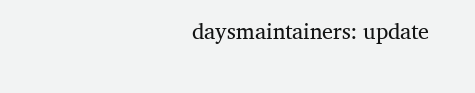daysmaintainers: update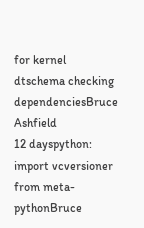for kernel dtschema checking dependenciesBruce Ashfield
12 dayspython: import vcversioner from meta-pythonBruce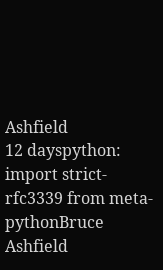Ashfield
12 dayspython: import strict-rfc3339 from meta-pythonBruce Ashfield